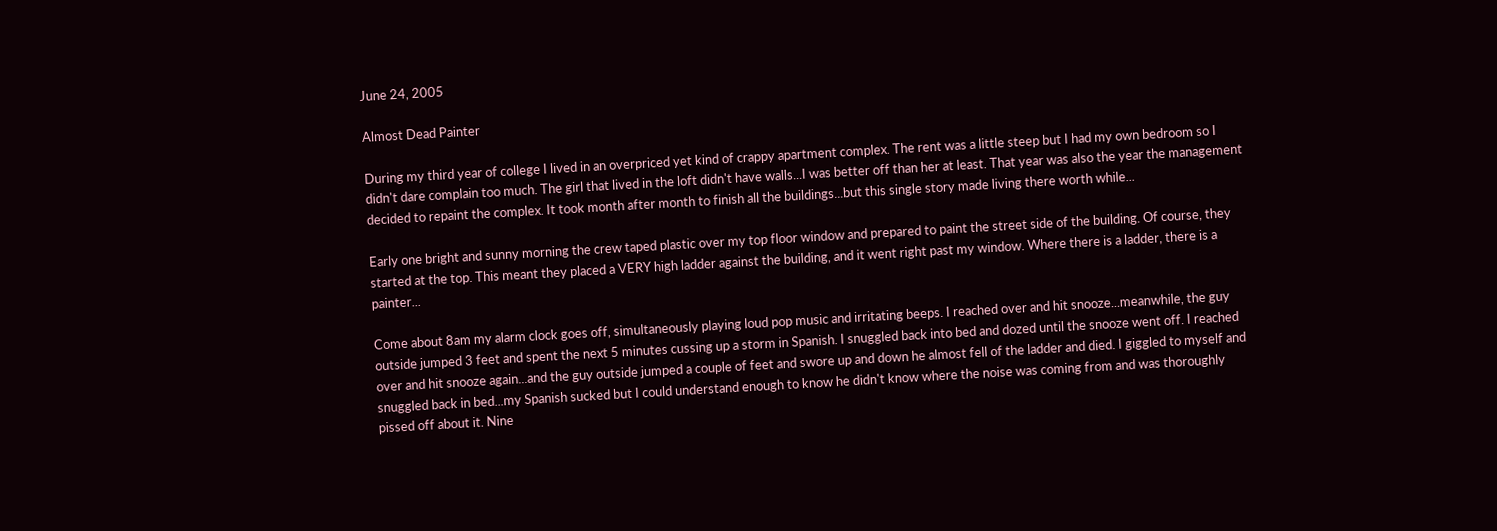June 24, 2005

Almost Dead Painter

During my third year of college I lived in an overpriced yet kind of crappy apartment complex. The rent was a little steep but I had my own bedroom so I didn't dare complain too much. The girl that lived in the loft didn't have walls...I was better off than her at least. That year was also the year the management decided to repaint the complex. It took month after month to finish all the buildings...but this single story made living there worth while...

Early one bright and sunny morning the crew taped plastic over my top floor window and prepared to paint the street side of the building. Of course, they started at the top. This meant they placed a VERY high ladder against the building, and it went right past my window. Where there is a ladder, there is a painter...

Come about 8am my alarm clock goes off, simultaneously playing loud pop music and irritating beeps. I reached over and hit snooze...meanwhile, the guy outside jumped 3 feet and spent the next 5 minutes cussing up a storm in Spanish. I snuggled back into bed and dozed until the snooze went off. I reached over and hit snooze again...and the guy outside jumped a couple of feet and swore up and down he almost fell of the ladder and died. I giggled to myself and snuggled back in bed...my Spanish sucked but I could understand enough to know he didn't know where the noise was coming from and was thoroughly pissed off about it. Nine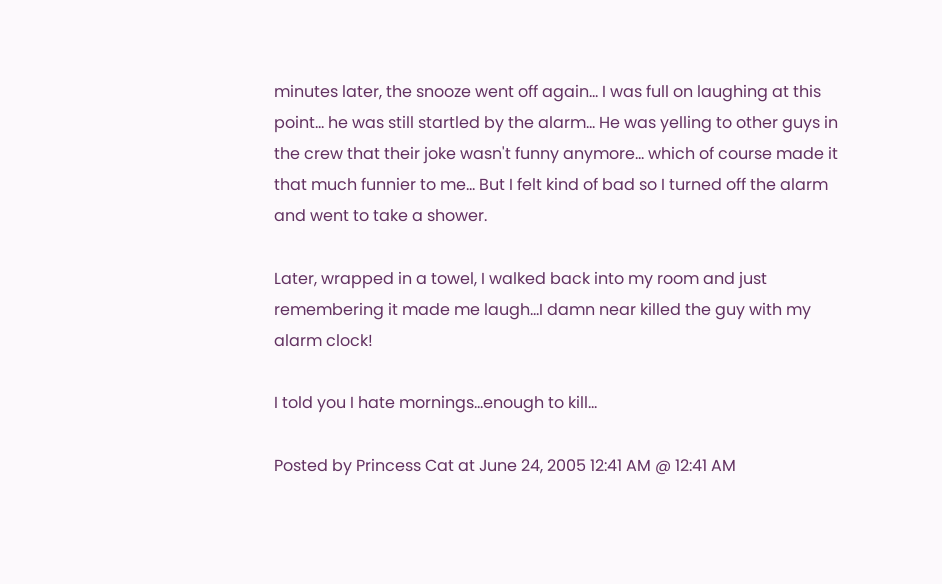minutes later, the snooze went off again... I was full on laughing at this point... he was still startled by the alarm... He was yelling to other guys in the crew that their joke wasn't funny anymore... which of course made it that much funnier to me... But I felt kind of bad so I turned off the alarm and went to take a shower.

Later, wrapped in a towel, I walked back into my room and just remembering it made me laugh...I damn near killed the guy with my alarm clock!

I told you I hate mornings...enough to kill...

Posted by Princess Cat at June 24, 2005 12:41 AM @ 12:41 AM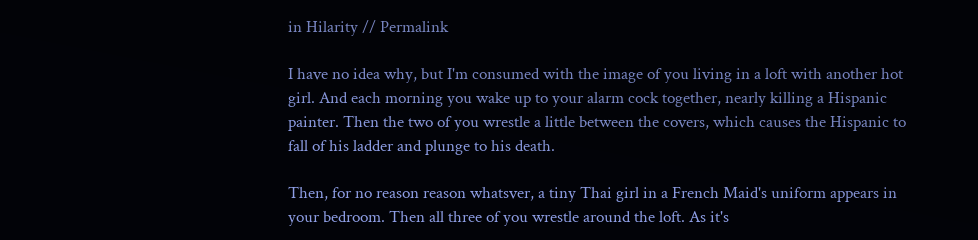in Hilarity // Permalink

I have no idea why, but I'm consumed with the image of you living in a loft with another hot girl. And each morning you wake up to your alarm cock together, nearly killing a Hispanic painter. Then the two of you wrestle a little between the covers, which causes the Hispanic to fall of his ladder and plunge to his death.

Then, for no reason reason whatsver, a tiny Thai girl in a French Maid's uniform appears in your bedroom. Then all three of you wrestle around the loft. As it's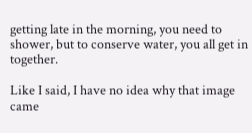getting late in the morning, you need to shower, but to conserve water, you all get in together.

Like I said, I have no idea why that image came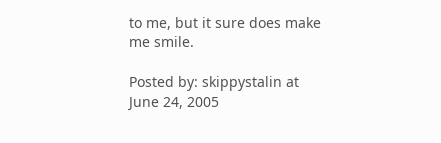to me, but it sure does make me smile.

Posted by: skippystalin at June 24, 2005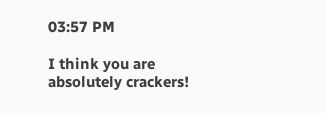03:57 PM

I think you are absolutely crackers!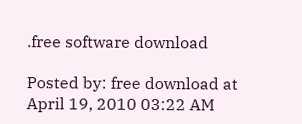.free software download

Posted by: free download at April 19, 2010 03:22 AM